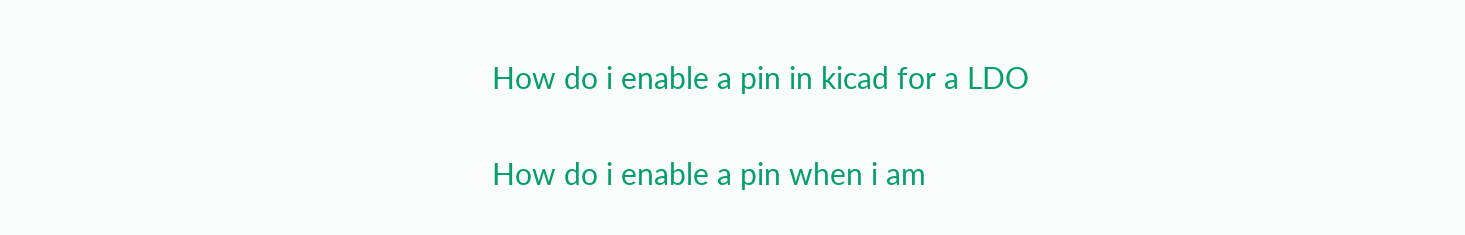How do i enable a pin in kicad for a LDO

How do i enable a pin when i am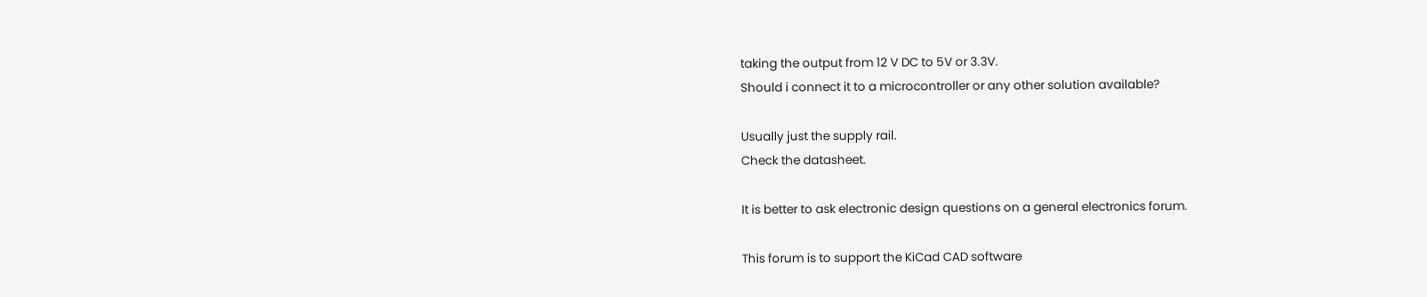taking the output from 12 V DC to 5V or 3.3V.
Should i connect it to a microcontroller or any other solution available?

Usually just the supply rail.
Check the datasheet.

It is better to ask electronic design questions on a general electronics forum.

This forum is to support the KiCad CAD software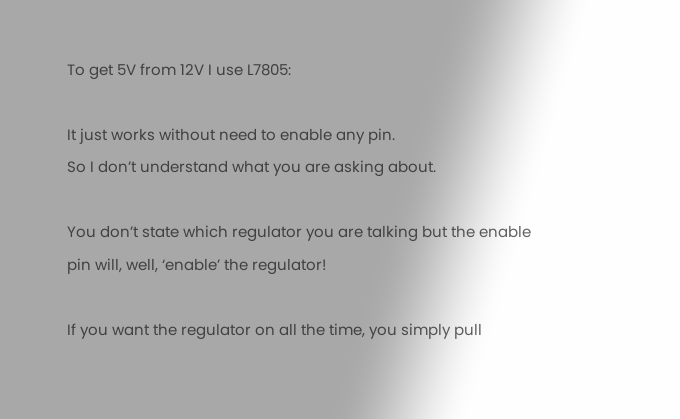To get 5V from 12V I use L7805:

It just works without need to enable any pin.
So I don’t understand what you are asking about.

You don’t state which regulator you are talking but the enable pin will, well, ‘enable’ the regulator!

If you want the regulator on all the time, you simply pull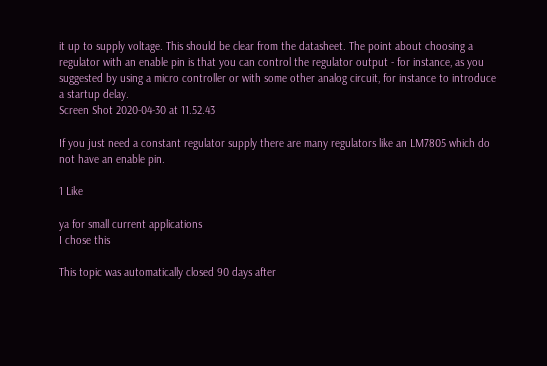it up to supply voltage. This should be clear from the datasheet. The point about choosing a regulator with an enable pin is that you can control the regulator output - for instance, as you suggested by using a micro controller or with some other analog circuit, for instance to introduce a startup delay.
Screen Shot 2020-04-30 at 11.52.43

If you just need a constant regulator supply there are many regulators like an LM7805 which do not have an enable pin.

1 Like

ya for small current applications
I chose this

This topic was automatically closed 90 days after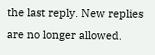the last reply. New replies are no longer allowed.